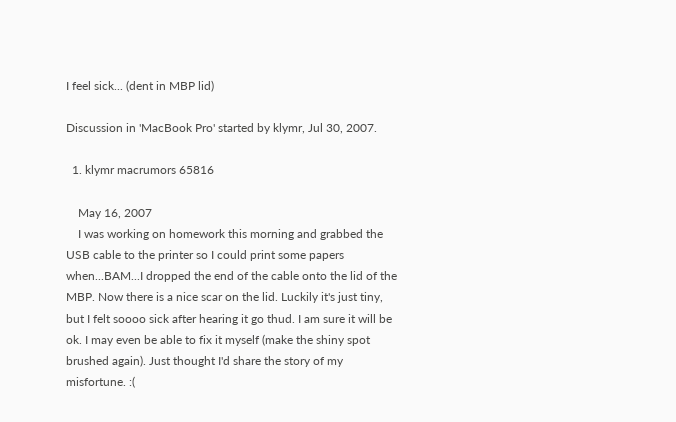I feel sick... (dent in MBP lid)

Discussion in 'MacBook Pro' started by klymr, Jul 30, 2007.

  1. klymr macrumors 65816

    May 16, 2007
    I was working on homework this morning and grabbed the USB cable to the printer so I could print some papers when...BAM...I dropped the end of the cable onto the lid of the MBP. Now there is a nice scar on the lid. Luckily it's just tiny, but I felt soooo sick after hearing it go thud. I am sure it will be ok. I may even be able to fix it myself (make the shiny spot brushed again). Just thought I'd share the story of my misfortune. :(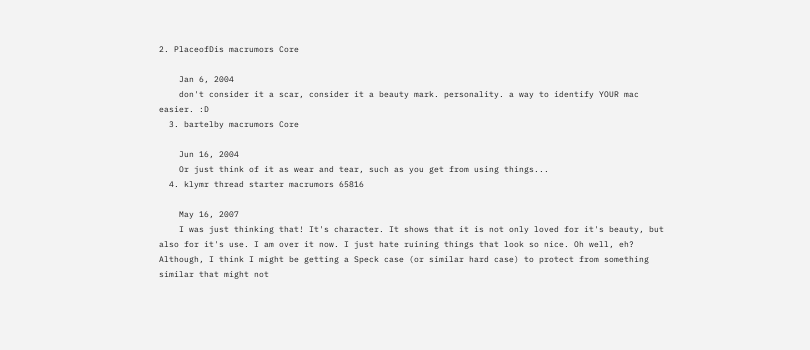2. PlaceofDis macrumors Core

    Jan 6, 2004
    don't consider it a scar, consider it a beauty mark. personality. a way to identify YOUR mac easier. :D
  3. bartelby macrumors Core

    Jun 16, 2004
    Or just think of it as wear and tear, such as you get from using things...
  4. klymr thread starter macrumors 65816

    May 16, 2007
    I was just thinking that! It's character. It shows that it is not only loved for it's beauty, but also for it's use. I am over it now. I just hate ruining things that look so nice. Oh well, eh? Although, I think I might be getting a Speck case (or similar hard case) to protect from something similar that might not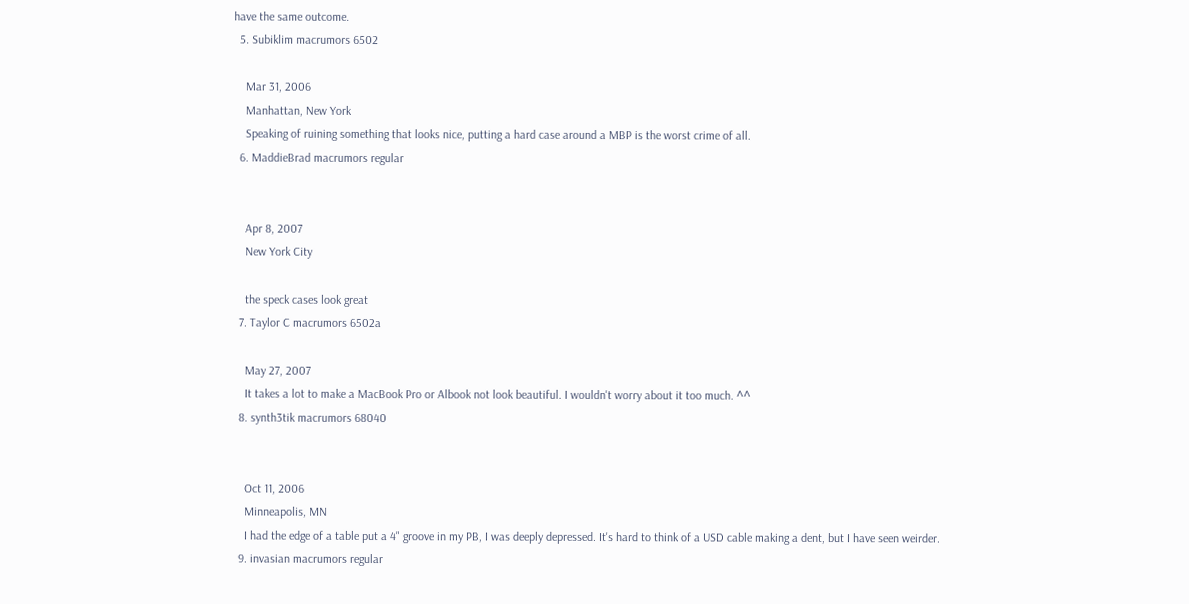have the same outcome.
  5. Subiklim macrumors 6502

    Mar 31, 2006
    Manhattan, New York
    Speaking of ruining something that looks nice, putting a hard case around a MBP is the worst crime of all.
  6. MaddieBrad macrumors regular


    Apr 8, 2007
    New York City

    the speck cases look great
  7. Taylor C macrumors 6502a

    May 27, 2007
    It takes a lot to make a MacBook Pro or Albook not look beautiful. I wouldn't worry about it too much. ^^
  8. synth3tik macrumors 68040


    Oct 11, 2006
    Minneapolis, MN
    I had the edge of a table put a 4" groove in my PB, I was deeply depressed. It's hard to think of a USD cable making a dent, but I have seen weirder.
  9. invasian macrumors regular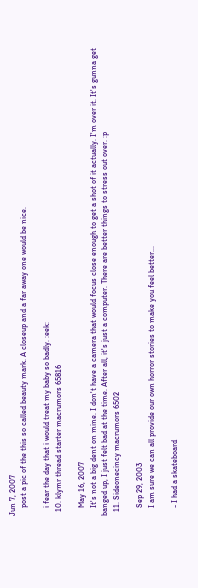Jun 7, 2007
    post a pic of the this so called beauty mark. A closeup and a far away one would be nice.

    i fear the day that i would treat my baby so badly. :eek:
  10. klymr thread starter macrumors 65816

    May 16, 2007
    It's not a big dent on mine. I don't have a camera that would focus close enough to get a shot of it actually. I'm over it. It's gunna get banged up, I just felt bad at the time. After all, it's just a computer. There are better things to stress out over. :p
  11. Sideonecincy macrumors 6502

    Sep 29, 2003
    I am sure we can all provide our own horror stories to make you feel better...

    - I had a skateboard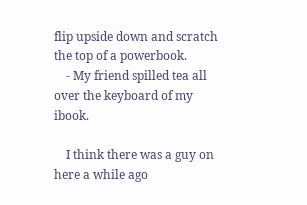flip upside down and scratch the top of a powerbook.
    - My friend spilled tea all over the keyboard of my ibook.

    I think there was a guy on here a while ago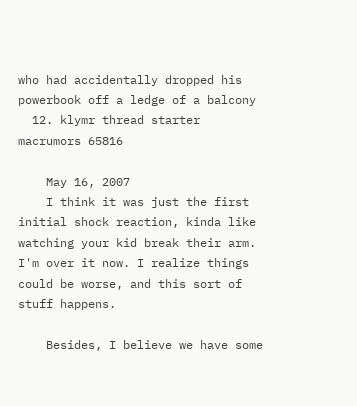who had accidentally dropped his powerbook off a ledge of a balcony
  12. klymr thread starter macrumors 65816

    May 16, 2007
    I think it was just the first initial shock reaction, kinda like watching your kid break their arm. I'm over it now. I realize things could be worse, and this sort of stuff happens.

    Besides, I believe we have some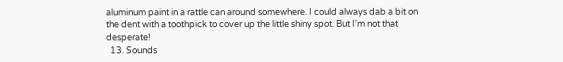aluminum paint in a rattle can around somewhere. I could always dab a bit on the dent with a toothpick to cover up the little shiny spot. But I'm not that desperate!
  13. Sounds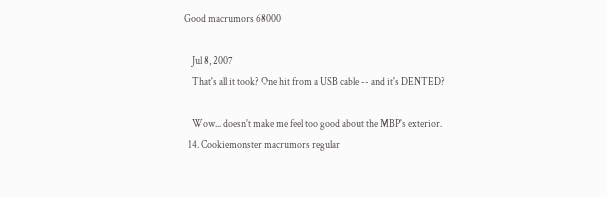Good macrumors 68000

    Jul 8, 2007
    That's all it took? One hit from a USB cable -- and it's DENTED?

    Wow... doesn't make me feel too good about the MBP's exterior.
  14. Cookiemonster macrumors regular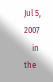Jul 5, 2007
    in the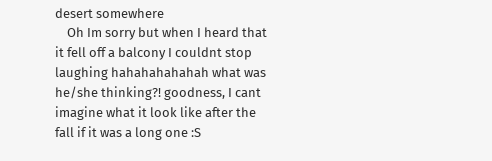desert somewhere
    Oh Im sorry but when I heard that it fell off a balcony I couldnt stop laughing hahahahahahah what was he/she thinking?! goodness, I cant imagine what it look like after the fall if it was a long one :S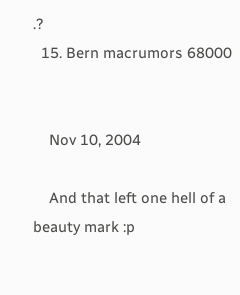.?
  15. Bern macrumors 68000


    Nov 10, 2004

    And that left one hell of a beauty mark :p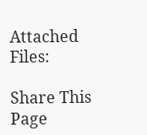Attached Files:

Share This Page